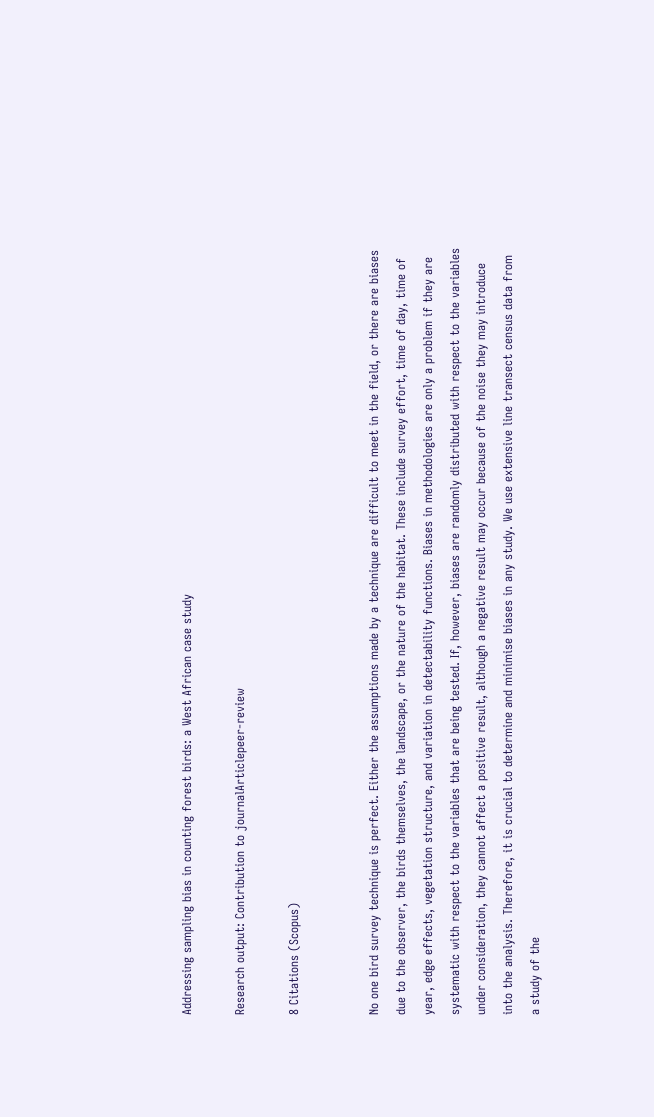Addressing sampling bias in counting forest birds: a West African case study

Research output: Contribution to journalArticlepeer-review

8 Citations (Scopus)


No one bird survey technique is perfect. Either the assumptions made by a technique are difficult to meet in the field, or there are biases due to the observer, the birds themselves, the landscape, or the nature of the habitat. These include survey effort, time of day, time of year, edge effects, vegetation structure, and variation in detectability functions. Biases in methodologies are only a problem if they are systematic with respect to the variables that are being tested. If, however, biases are randomly distributed with respect to the variables under consideration, they cannot affect a positive result, although a negative result may occur because of the noise they may introduce into the analysis. Therefore, it is crucial to determine and minimise biases in any study. We use extensive line transect census data from a study of the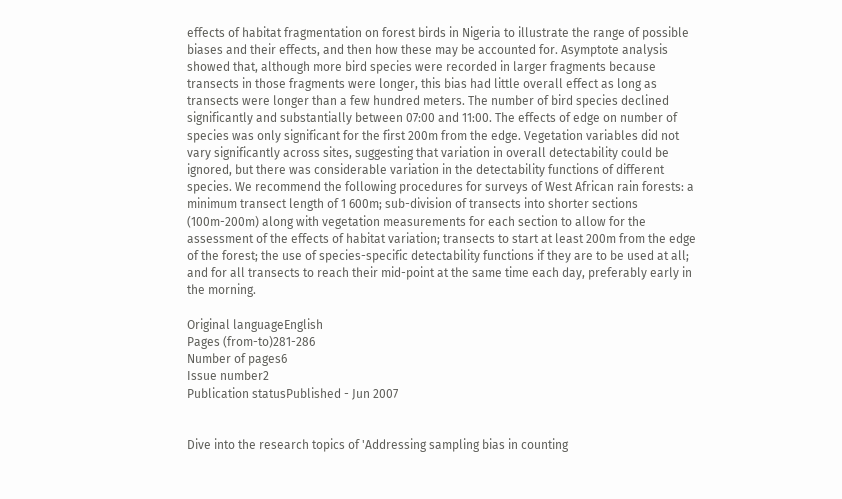effects of habitat fragmentation on forest birds in Nigeria to illustrate the range of possible biases and their effects, and then how these may be accounted for. Asymptote analysis showed that, although more bird species were recorded in larger fragments because transects in those fragments were longer, this bias had little overall effect as long as transects were longer than a few hundred meters. The number of bird species declined significantly and substantially between 07:00 and 11:00. The effects of edge on number of species was only significant for the first 200m from the edge. Vegetation variables did not vary significantly across sites, suggesting that variation in overall detectability could be ignored, but there was considerable variation in the detectability functions of different species. We recommend the following procedures for surveys of West African rain forests: a minimum transect length of 1 600m; sub-division of transects into shorter sections (100m-200m) along with vegetation measurements for each section to allow for the assessment of the effects of habitat variation; transects to start at least 200m from the edge of the forest; the use of species-specific detectability functions if they are to be used at all; and for all transects to reach their mid-point at the same time each day, preferably early in the morning.

Original languageEnglish
Pages (from-to)281-286
Number of pages6
Issue number2
Publication statusPublished - Jun 2007


Dive into the research topics of 'Addressing sampling bias in counting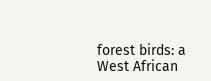forest birds: a West African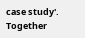case study'. Together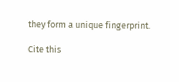they form a unique fingerprint.

Cite this